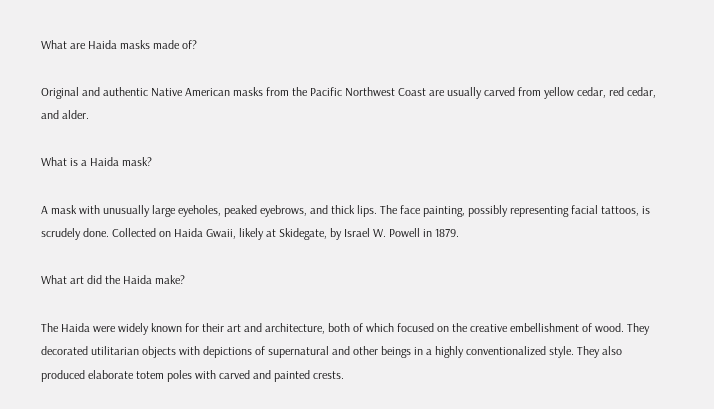What are Haida masks made of?

Original and authentic Native American masks from the Pacific Northwest Coast are usually carved from yellow cedar, red cedar, and alder.

What is a Haida mask?

A mask with unusually large eyeholes, peaked eyebrows, and thick lips. The face painting, possibly representing facial tattoos, is scrudely done. Collected on Haida Gwaii, likely at Skidegate, by Israel W. Powell in 1879.

What art did the Haida make?

The Haida were widely known for their art and architecture, both of which focused on the creative embellishment of wood. They decorated utilitarian objects with depictions of supernatural and other beings in a highly conventionalized style. They also produced elaborate totem poles with carved and painted crests.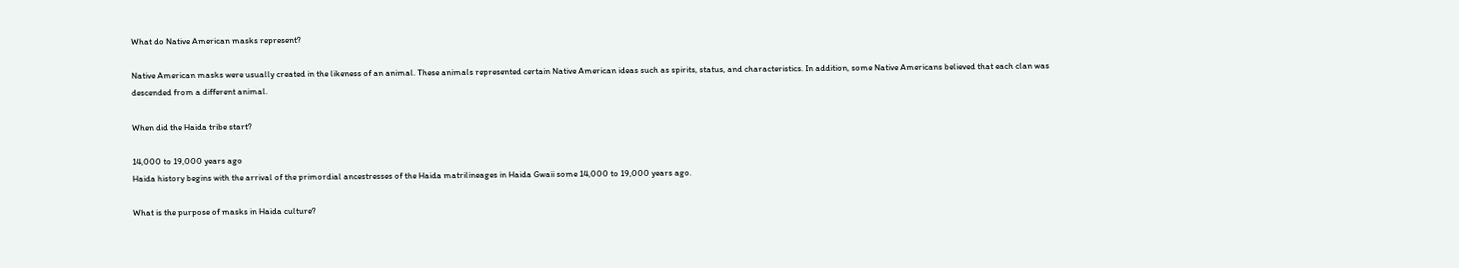What do Native American masks represent?

Native American masks were usually created in the likeness of an animal. These animals represented certain Native American ideas such as spirits, status, and characteristics. In addition, some Native Americans believed that each clan was descended from a different animal.

When did the Haida tribe start?

14,000 to 19,000 years ago
Haida history begins with the arrival of the primordial ancestresses of the Haida matrilineages in Haida Gwaii some 14,000 to 19,000 years ago.

What is the purpose of masks in Haida culture?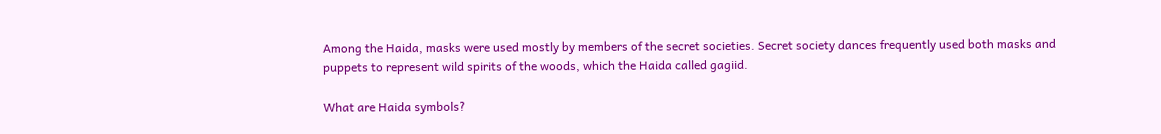Among the Haida, masks were used mostly by members of the secret societies. Secret society dances frequently used both masks and puppets to represent wild spirits of the woods, which the Haida called gagiid.

What are Haida symbols?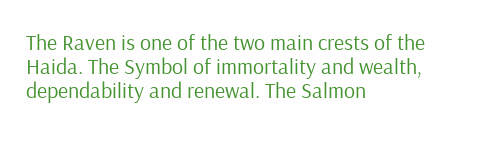The Raven is one of the two main crests of the Haida. The Symbol of immortality and wealth, dependability and renewal. The Salmon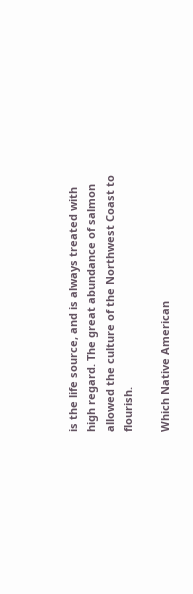is the life source, and is always treated with high regard. The great abundance of salmon allowed the culture of the Northwest Coast to flourish.

Which Native American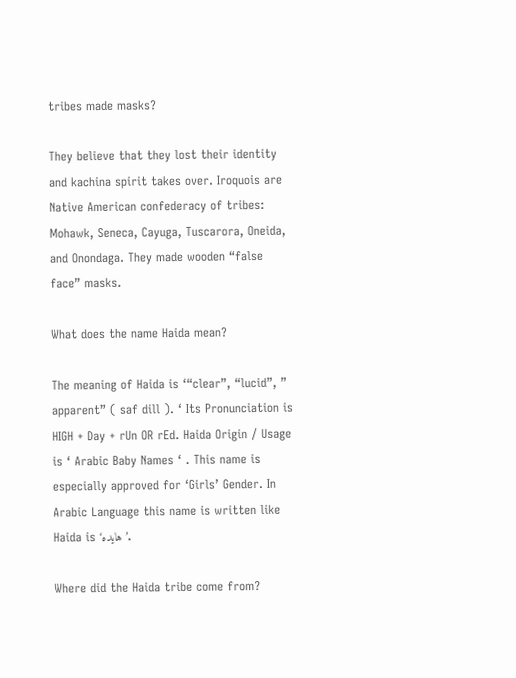tribes made masks?

They believe that they lost their identity and kachina spirit takes over. Iroquois are Native American confederacy of tribes: Mohawk, Seneca, Cayuga, Tuscarora, Oneida, and Onondaga. They made wooden “false face” masks.

What does the name Haida mean?

The meaning of Haida is ‘“clear”, “lucid”, ” apparent” ( saf dill ). ‘ Its Pronunciation is HIGH + Day + rUn OR rEd. Haida Origin / Usage is ‘ Arabic Baby Names ‘ . This name is especially approved for ‘Girls’ Gender. In Arabic Language this name is written like Haida is ‘هایده’.

Where did the Haida tribe come from?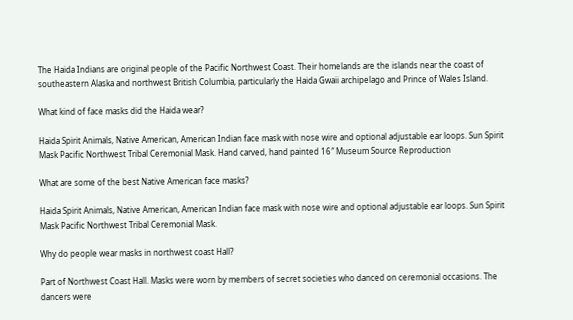The Haida Indians are original people of the Pacific Northwest Coast. Their homelands are the islands near the coast of southeastern Alaska and northwest British Columbia, particularly the Haida Gwaii archipelago and Prince of Wales Island.

What kind of face masks did the Haida wear?

Haida Spirit Animals, Native American, American Indian face mask with nose wire and optional adjustable ear loops. Sun Spirit Mask Pacific Northwest Tribal Ceremonial Mask. Hand carved, hand painted 16″ Museum Source Reproduction

What are some of the best Native American face masks?

Haida Spirit Animals, Native American, American Indian face mask with nose wire and optional adjustable ear loops. Sun Spirit Mask Pacific Northwest Tribal Ceremonial Mask.

Why do people wear masks in northwest coast Hall?

Part of Northwest Coast Hall. Masks were worn by members of secret societies who danced on ceremonial occasions. The dancers were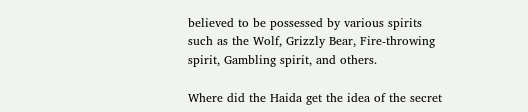believed to be possessed by various spirits such as the Wolf, Grizzly Bear, Fire-throwing spirit, Gambling spirit, and others.

Where did the Haida get the idea of the secret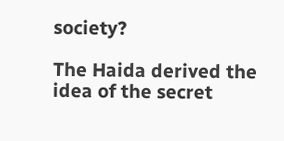society?

The Haida derived the idea of the secret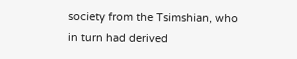society from the Tsimshian, who in turn had derived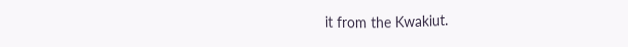it from the Kwakiut.